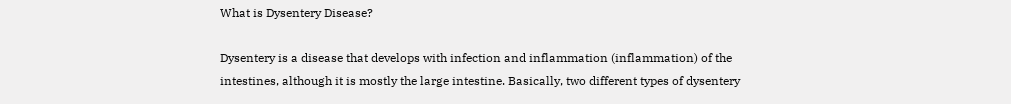What is Dysentery Disease?

Dysentery is a disease that develops with infection and inflammation (inflammation) of the intestines, although it is mostly the large intestine. Basically, two different types of dysentery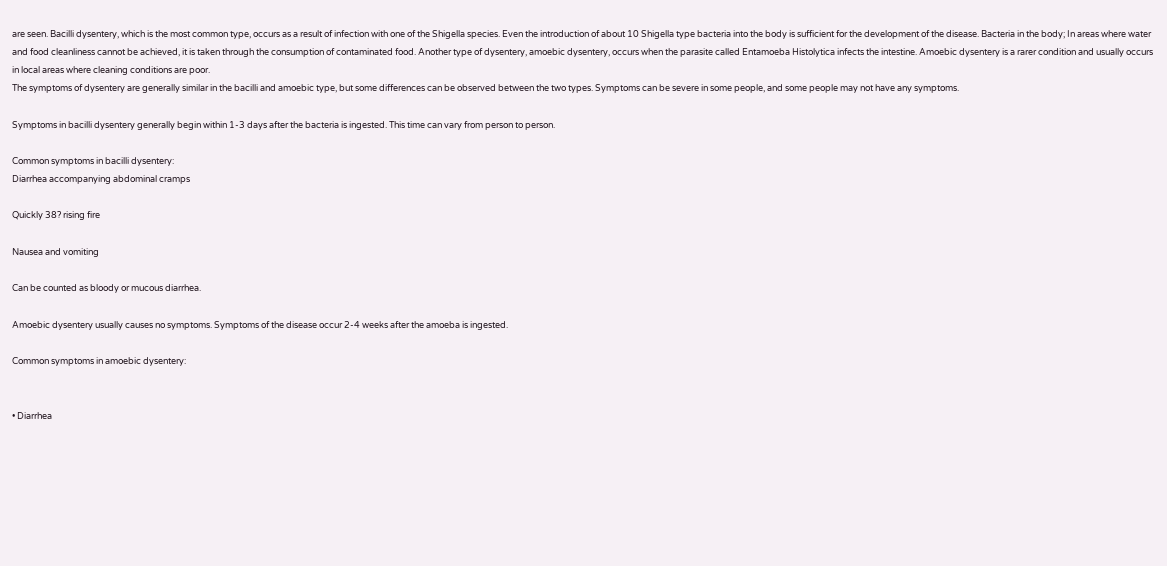are seen. Bacilli dysentery, which is the most common type, occurs as a result of infection with one of the Shigella species. Even the introduction of about 10 Shigella type bacteria into the body is sufficient for the development of the disease. Bacteria in the body; In areas where water and food cleanliness cannot be achieved, it is taken through the consumption of contaminated food. Another type of dysentery, amoebic dysentery, occurs when the parasite called Entamoeba Histolytica infects the intestine. Amoebic dysentery is a rarer condition and usually occurs in local areas where cleaning conditions are poor.
The symptoms of dysentery are generally similar in the bacilli and amoebic type, but some differences can be observed between the two types. Symptoms can be severe in some people, and some people may not have any symptoms.

Symptoms in bacilli dysentery generally begin within 1-3 days after the bacteria is ingested. This time can vary from person to person.

Common symptoms in bacilli dysentery:
Diarrhea accompanying abdominal cramps

Quickly 38? rising fire

Nausea and vomiting

Can be counted as bloody or mucous diarrhea.

Amoebic dysentery usually causes no symptoms. Symptoms of the disease occur 2-4 weeks after the amoeba is ingested.

Common symptoms in amoebic dysentery:


• Diarrhea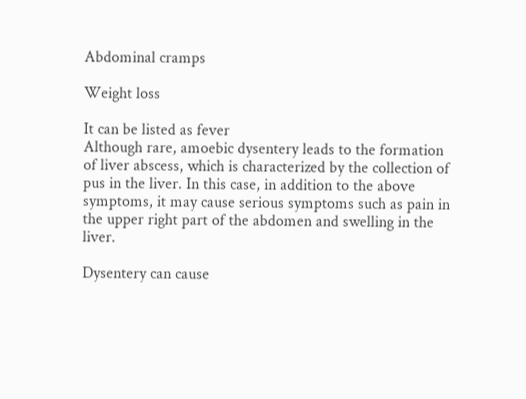Abdominal cramps

Weight loss

It can be listed as fever
Although rare, amoebic dysentery leads to the formation of liver abscess, which is characterized by the collection of pus in the liver. In this case, in addition to the above symptoms, it may cause serious symptoms such as pain in the upper right part of the abdomen and swelling in the liver.

Dysentery can cause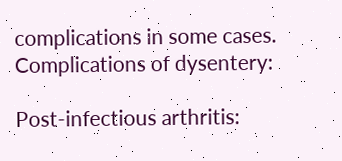complications in some cases. Complications of dysentery:

Post-infectious arthritis: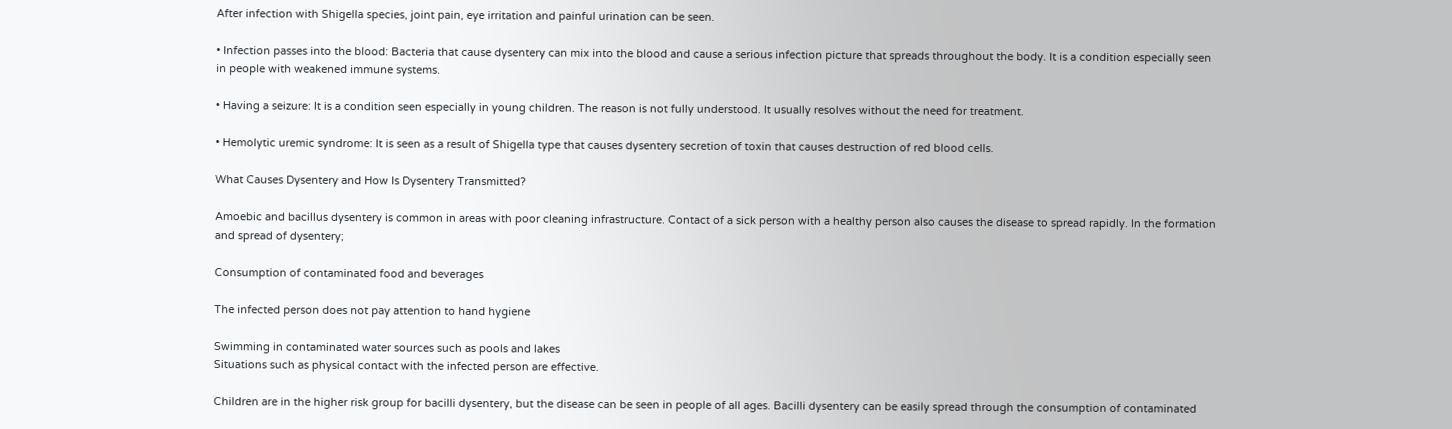After infection with Shigella species, joint pain, eye irritation and painful urination can be seen.

• Infection passes into the blood: Bacteria that cause dysentery can mix into the blood and cause a serious infection picture that spreads throughout the body. It is a condition especially seen in people with weakened immune systems.

• Having a seizure: It is a condition seen especially in young children. The reason is not fully understood. It usually resolves without the need for treatment.

• Hemolytic uremic syndrome: It is seen as a result of Shigella type that causes dysentery secretion of toxin that causes destruction of red blood cells.

What Causes Dysentery and How Is Dysentery Transmitted?

Amoebic and bacillus dysentery is common in areas with poor cleaning infrastructure. Contact of a sick person with a healthy person also causes the disease to spread rapidly. In the formation and spread of dysentery;

Consumption of contaminated food and beverages

The infected person does not pay attention to hand hygiene

Swimming in contaminated water sources such as pools and lakes
Situations such as physical contact with the infected person are effective.

Children are in the higher risk group for bacilli dysentery, but the disease can be seen in people of all ages. Bacilli dysentery can be easily spread through the consumption of contaminated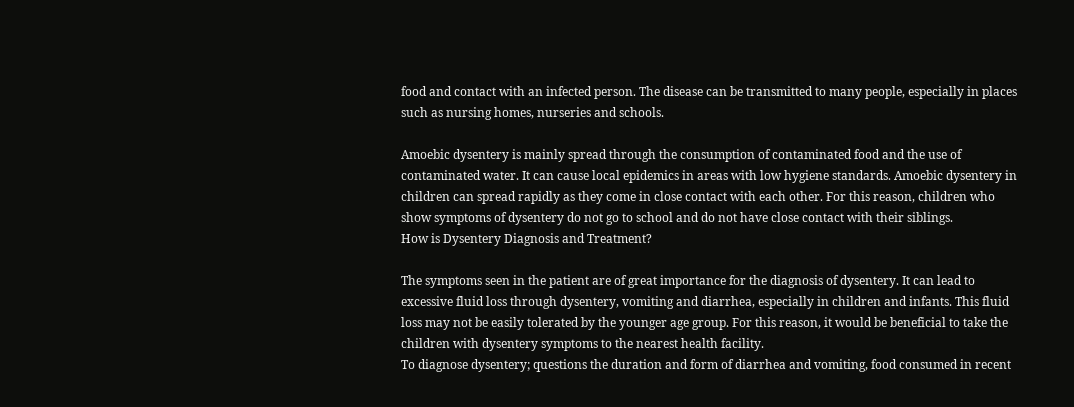food and contact with an infected person. The disease can be transmitted to many people, especially in places such as nursing homes, nurseries and schools.

Amoebic dysentery is mainly spread through the consumption of contaminated food and the use of contaminated water. It can cause local epidemics in areas with low hygiene standards. Amoebic dysentery in children can spread rapidly as they come in close contact with each other. For this reason, children who show symptoms of dysentery do not go to school and do not have close contact with their siblings.
How is Dysentery Diagnosis and Treatment?

The symptoms seen in the patient are of great importance for the diagnosis of dysentery. It can lead to excessive fluid loss through dysentery, vomiting and diarrhea, especially in children and infants. This fluid loss may not be easily tolerated by the younger age group. For this reason, it would be beneficial to take the children with dysentery symptoms to the nearest health facility.
To diagnose dysentery; questions the duration and form of diarrhea and vomiting, food consumed in recent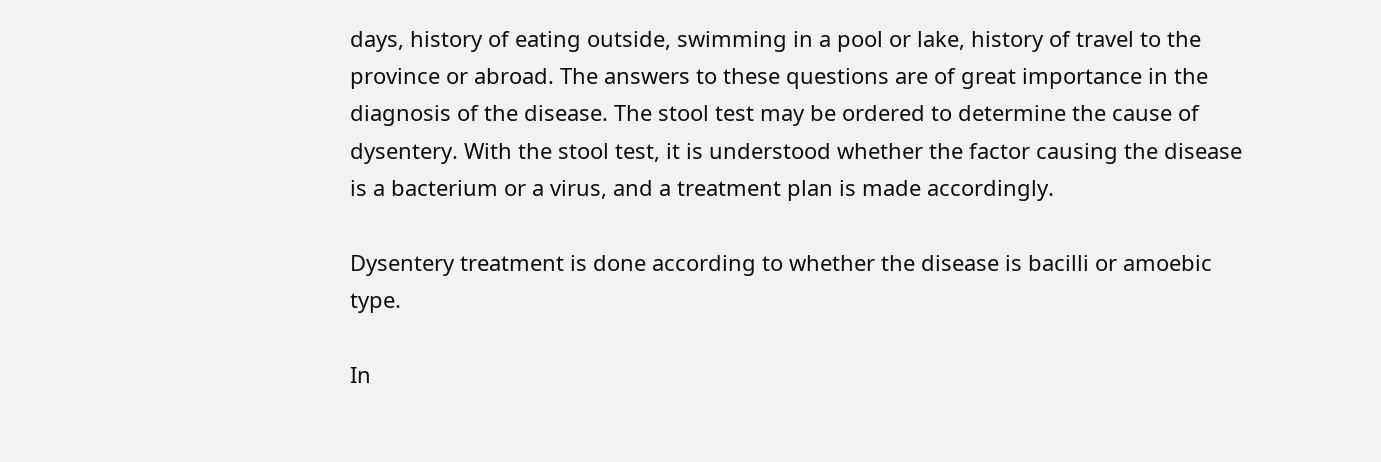days, history of eating outside, swimming in a pool or lake, history of travel to the province or abroad. The answers to these questions are of great importance in the diagnosis of the disease. The stool test may be ordered to determine the cause of dysentery. With the stool test, it is understood whether the factor causing the disease is a bacterium or a virus, and a treatment plan is made accordingly.

Dysentery treatment is done according to whether the disease is bacilli or amoebic type.

In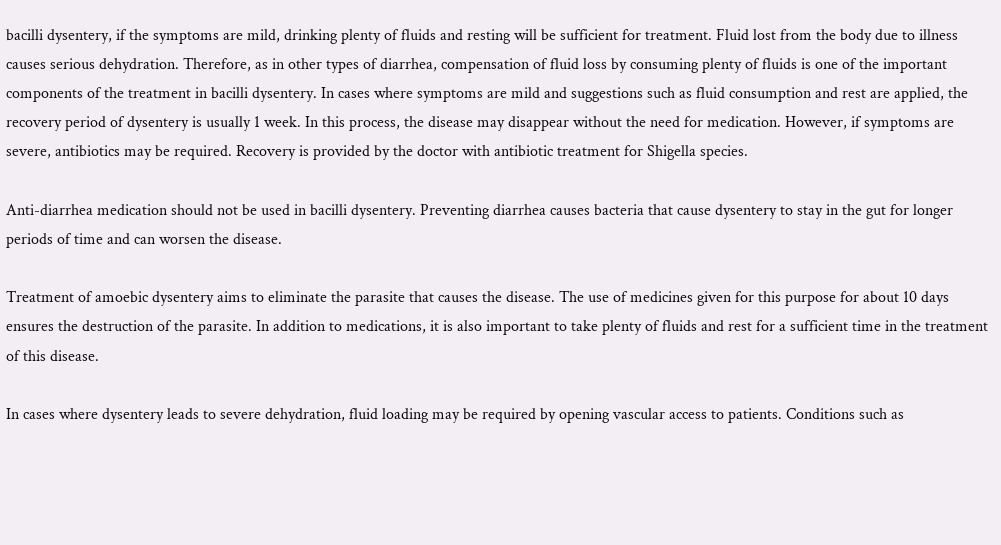bacilli dysentery, if the symptoms are mild, drinking plenty of fluids and resting will be sufficient for treatment. Fluid lost from the body due to illness causes serious dehydration. Therefore, as in other types of diarrhea, compensation of fluid loss by consuming plenty of fluids is one of the important components of the treatment in bacilli dysentery. In cases where symptoms are mild and suggestions such as fluid consumption and rest are applied, the recovery period of dysentery is usually 1 week. In this process, the disease may disappear without the need for medication. However, if symptoms are severe, antibiotics may be required. Recovery is provided by the doctor with antibiotic treatment for Shigella species.

Anti-diarrhea medication should not be used in bacilli dysentery. Preventing diarrhea causes bacteria that cause dysentery to stay in the gut for longer periods of time and can worsen the disease.

Treatment of amoebic dysentery aims to eliminate the parasite that causes the disease. The use of medicines given for this purpose for about 10 days ensures the destruction of the parasite. In addition to medications, it is also important to take plenty of fluids and rest for a sufficient time in the treatment of this disease.

In cases where dysentery leads to severe dehydration, fluid loading may be required by opening vascular access to patients. Conditions such as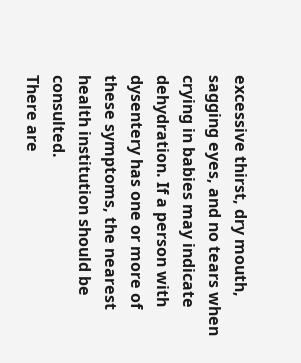excessive thirst, dry mouth, sagging eyes, and no tears when crying in babies may indicate dehydration. If a person with dysentery has one or more of these symptoms, the nearest health institution should be consulted.
There are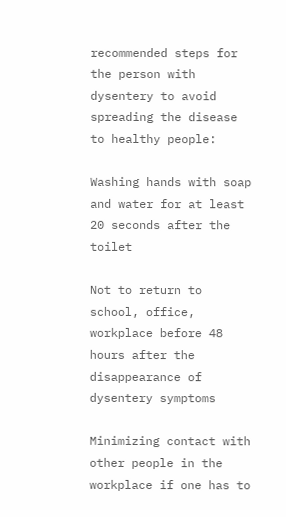recommended steps for the person with dysentery to avoid spreading the disease to healthy people:

Washing hands with soap and water for at least 20 seconds after the toilet

Not to return to school, office, workplace before 48 hours after the disappearance of dysentery symptoms

Minimizing contact with other people in the workplace if one has to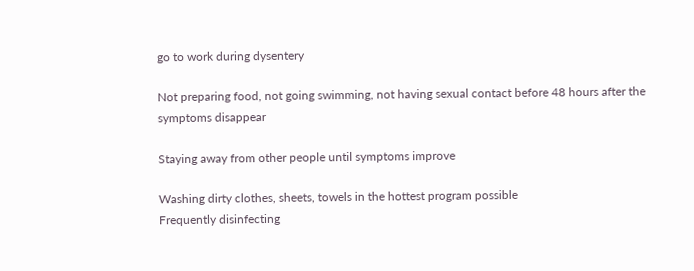go to work during dysentery

Not preparing food, not going swimming, not having sexual contact before 48 hours after the symptoms disappear

Staying away from other people until symptoms improve

Washing dirty clothes, sheets, towels in the hottest program possible
Frequently disinfecting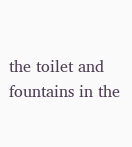the toilet and fountains in the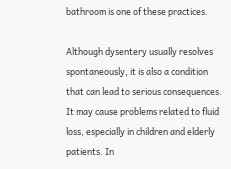bathroom is one of these practices.

Although dysentery usually resolves spontaneously, it is also a condition that can lead to serious consequences. It may cause problems related to fluid loss, especially in children and elderly patients. In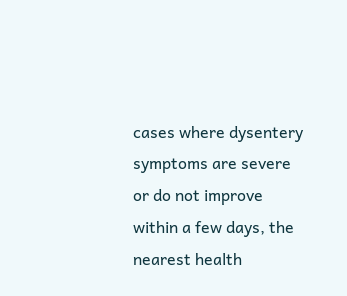cases where dysentery symptoms are severe or do not improve within a few days, the nearest health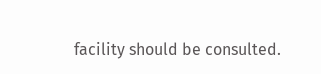facility should be consulted.